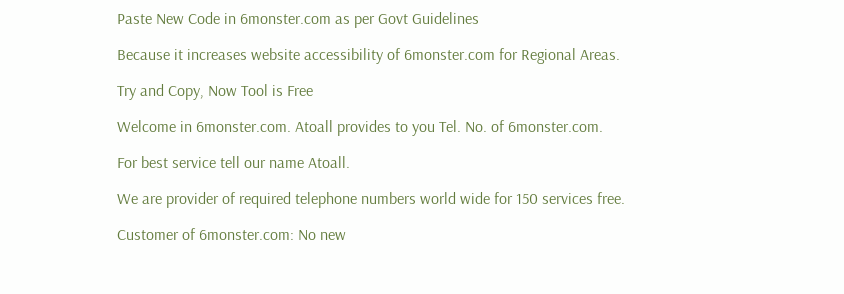Paste New Code in 6monster.com as per Govt Guidelines

Because it increases website accessibility of 6monster.com for Regional Areas.

Try and Copy, Now Tool is Free

Welcome in 6monster.com. Atoall provides to you Tel. No. of 6monster.com.

For best service tell our name Atoall.

We are provider of required telephone numbers world wide for 150 services free.

Customer of 6monster.com: No new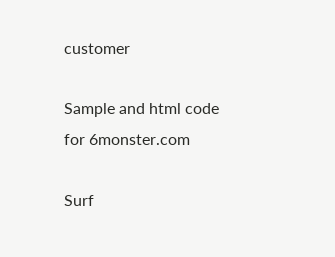customer

Sample and html code for 6monster.com

Surf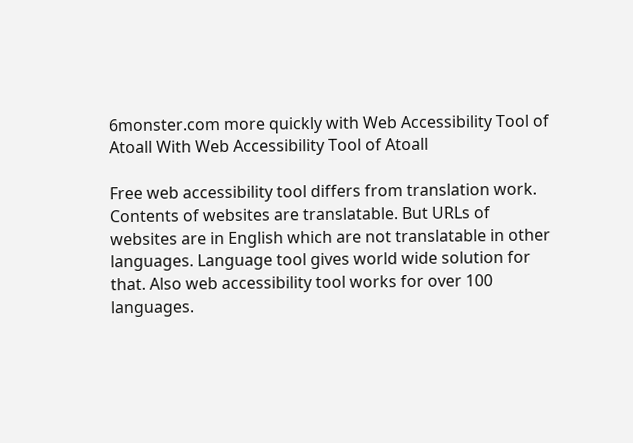6monster.com more quickly with Web Accessibility Tool of Atoall With Web Accessibility Tool of Atoall

Free web accessibility tool differs from translation work. Contents of websites are translatable. But URLs of websites are in English which are not translatable in other languages. Language tool gives world wide solution for that. Also web accessibility tool works for over 100 languages.